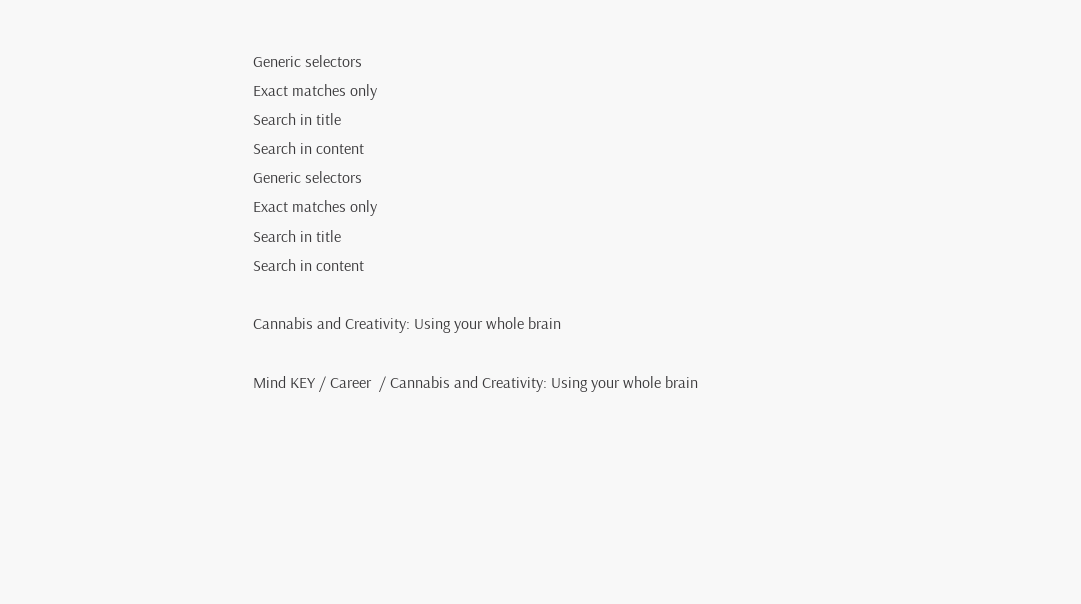Generic selectors
Exact matches only
Search in title
Search in content
Generic selectors
Exact matches only
Search in title
Search in content

Cannabis and Creativity: Using your whole brain

Mind KEY / Career  / Cannabis and Creativity: Using your whole brain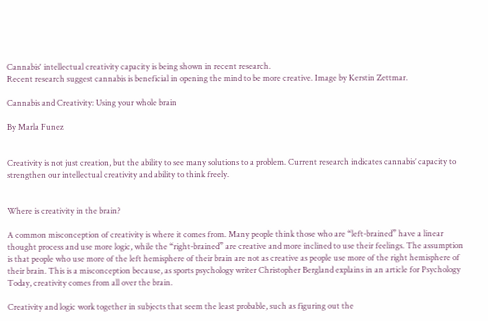Cannabis' intellectual creativity capacity is being shown in recent research.
Recent research suggest cannabis is beneficial in opening the mind to be more creative. Image by Kerstin Zettmar.

Cannabis and Creativity: Using your whole brain

By Marla Funez


Creativity is not just creation, but the ability to see many solutions to a problem. Current research indicates cannabis’ capacity to strengthen our intellectual creativity and ability to think freely.


Where is creativity in the brain?

A common misconception of creativity is where it comes from. Many people think those who are “left-brained” have a linear thought process and use more logic, while the “right-brained” are creative and more inclined to use their feelings. The assumption is that people who use more of the left hemisphere of their brain are not as creative as people use more of the right hemisphere of their brain. This is a misconception because, as sports psychology writer Christopher Bergland explains in an article for Psychology Today, creativity comes from all over the brain.

Creativity and logic work together in subjects that seem the least probable, such as figuring out the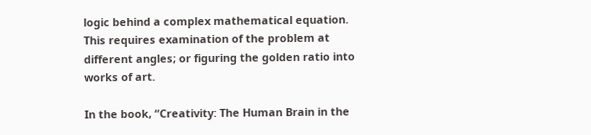logic behind a complex mathematical equation. This requires examination of the problem at different angles; or figuring the golden ratio into works of art.

In the book, “Creativity: The Human Brain in the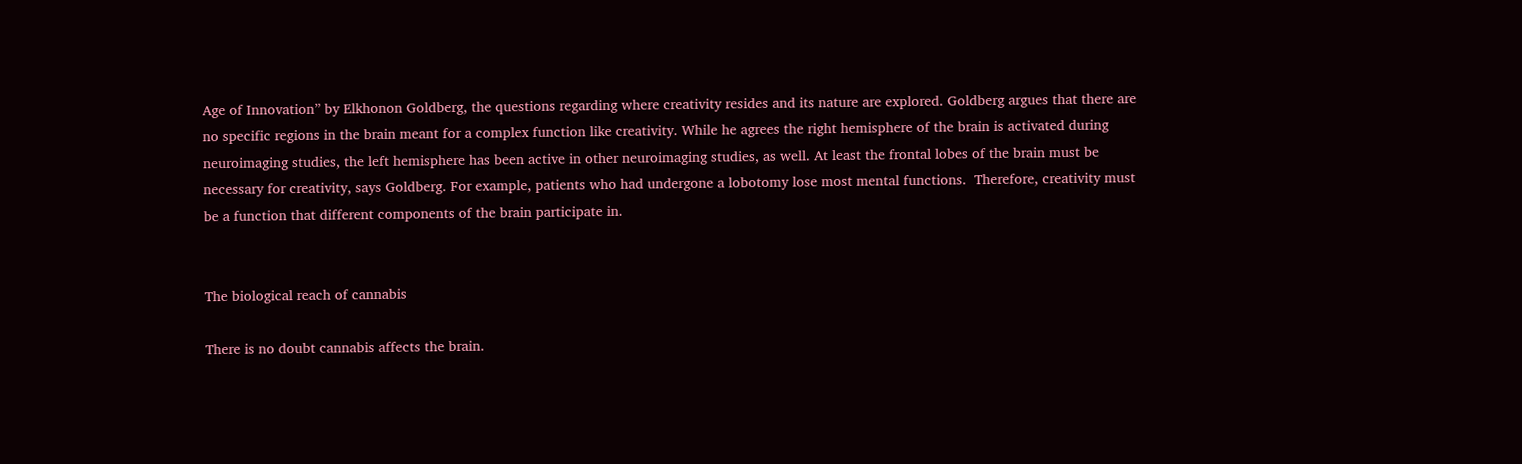Age of Innovation” by Elkhonon Goldberg, the questions regarding where creativity resides and its nature are explored. Goldberg argues that there are no specific regions in the brain meant for a complex function like creativity. While he agrees the right hemisphere of the brain is activated during neuroimaging studies, the left hemisphere has been active in other neuroimaging studies, as well. At least the frontal lobes of the brain must be necessary for creativity, says Goldberg. For example, patients who had undergone a lobotomy lose most mental functions.  Therefore, creativity must be a function that different components of the brain participate in.


The biological reach of cannabis

There is no doubt cannabis affects the brain.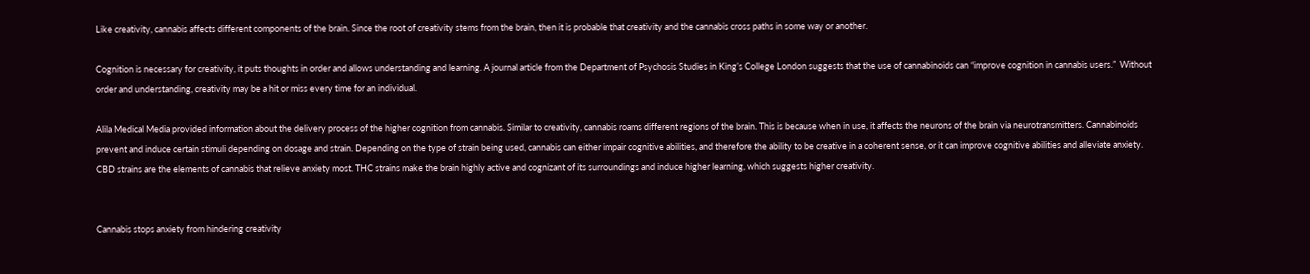Like creativity, cannabis affects different components of the brain. Since the root of creativity stems from the brain, then it is probable that creativity and the cannabis cross paths in some way or another.

Cognition is necessary for creativity, it puts thoughts in order and allows understanding and learning. A journal article from the Department of Psychosis Studies in King’s College London suggests that the use of cannabinoids can “improve cognition in cannabis users.”  Without order and understanding, creativity may be a hit or miss every time for an individual.

Alila Medical Media provided information about the delivery process of the higher cognition from cannabis. Similar to creativity, cannabis roams different regions of the brain. This is because when in use, it affects the neurons of the brain via neurotransmitters. Cannabinoids prevent and induce certain stimuli depending on dosage and strain. Depending on the type of strain being used, cannabis can either impair cognitive abilities, and therefore the ability to be creative in a coherent sense, or it can improve cognitive abilities and alleviate anxiety. CBD strains are the elements of cannabis that relieve anxiety most. THC strains make the brain highly active and cognizant of its surroundings and induce higher learning, which suggests higher creativity.


Cannabis stops anxiety from hindering creativity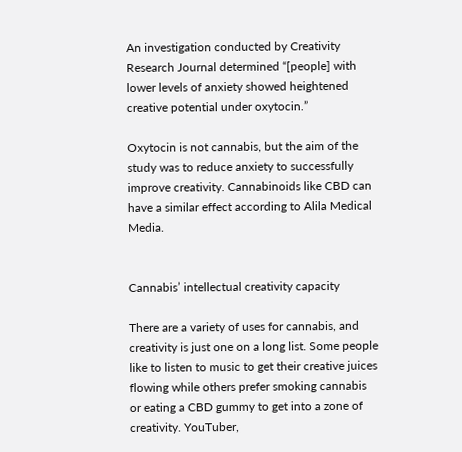An investigation conducted by Creativity Research Journal determined “[people] with lower levels of anxiety showed heightened creative potential under oxytocin.”

Oxytocin is not cannabis, but the aim of the study was to reduce anxiety to successfully improve creativity. Cannabinoids like CBD can have a similar effect according to Alila Medical Media.


Cannabis’ intellectual creativity capacity

There are a variety of uses for cannabis, and creativity is just one on a long list. Some people like to listen to music to get their creative juices flowing while others prefer smoking cannabis or eating a CBD gummy to get into a zone of creativity. YouTuber,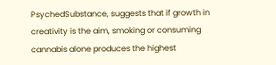PsychedSubstance, suggests that if growth in creativity is the aim, smoking or consuming cannabis alone produces the highest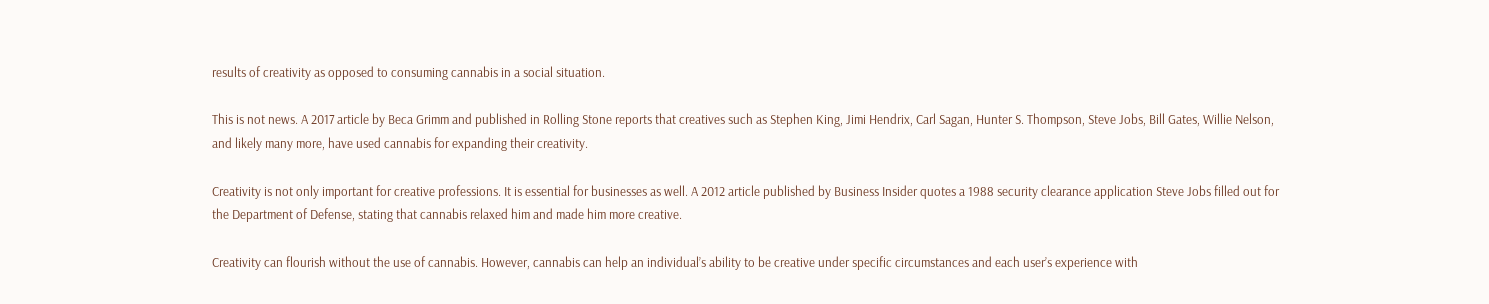results of creativity as opposed to consuming cannabis in a social situation.

This is not news. A 2017 article by Beca Grimm and published in Rolling Stone reports that creatives such as Stephen King, Jimi Hendrix, Carl Sagan, Hunter S. Thompson, Steve Jobs, Bill Gates, Willie Nelson, and likely many more, have used cannabis for expanding their creativity.

Creativity is not only important for creative professions. It is essential for businesses as well. A 2012 article published by Business Insider quotes a 1988 security clearance application Steve Jobs filled out for the Department of Defense, stating that cannabis relaxed him and made him more creative.

Creativity can flourish without the use of cannabis. However, cannabis can help an individual’s ability to be creative under specific circumstances and each user’s experience with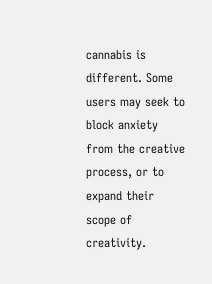cannabis is different. Some users may seek to block anxiety from the creative process, or to expand their scope of creativity.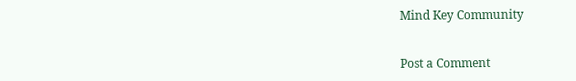Mind Key Community


Post a Comment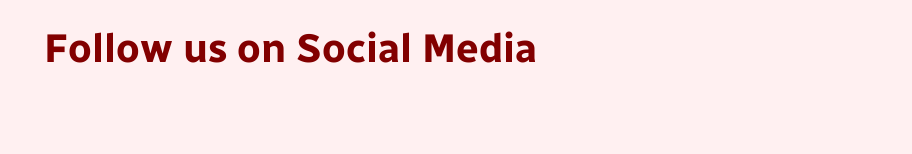Follow us on Social Media